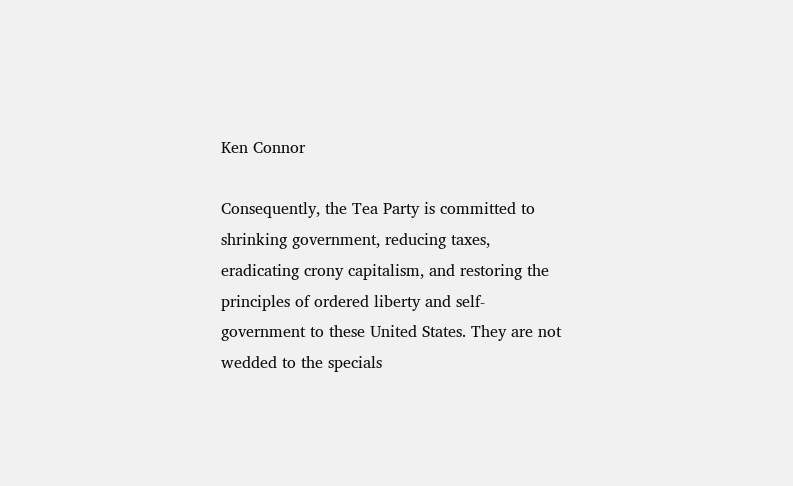Ken Connor

Consequently, the Tea Party is committed to shrinking government, reducing taxes, eradicating crony capitalism, and restoring the principles of ordered liberty and self-government to these United States. They are not wedded to the specials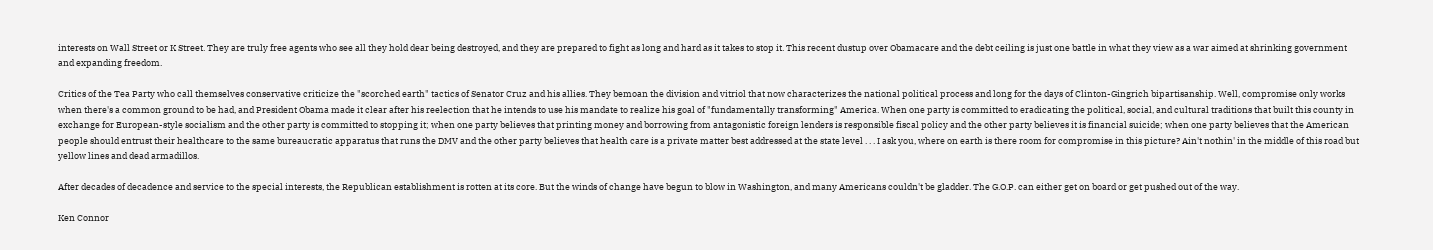interests on Wall Street or K Street. They are truly free agents who see all they hold dear being destroyed, and they are prepared to fight as long and hard as it takes to stop it. This recent dustup over Obamacare and the debt ceiling is just one battle in what they view as a war aimed at shrinking government and expanding freedom.

Critics of the Tea Party who call themselves conservative criticize the "scorched earth" tactics of Senator Cruz and his allies. They bemoan the division and vitriol that now characterizes the national political process and long for the days of Clinton-Gingrich bipartisanship. Well, compromise only works when there's a common ground to be had, and President Obama made it clear after his reelection that he intends to use his mandate to realize his goal of "fundamentally transforming" America. When one party is committed to eradicating the political, social, and cultural traditions that built this county in exchange for European-style socialism and the other party is committed to stopping it; when one party believes that printing money and borrowing from antagonistic foreign lenders is responsible fiscal policy and the other party believes it is financial suicide; when one party believes that the American people should entrust their healthcare to the same bureaucratic apparatus that runs the DMV and the other party believes that health care is a private matter best addressed at the state level . . . I ask you, where on earth is there room for compromise in this picture? Ain't nothin' in the middle of this road but yellow lines and dead armadillos.

After decades of decadence and service to the special interests, the Republican establishment is rotten at its core. But the winds of change have begun to blow in Washington, and many Americans couldn't be gladder. The G.O.P. can either get on board or get pushed out of the way.

Ken Connor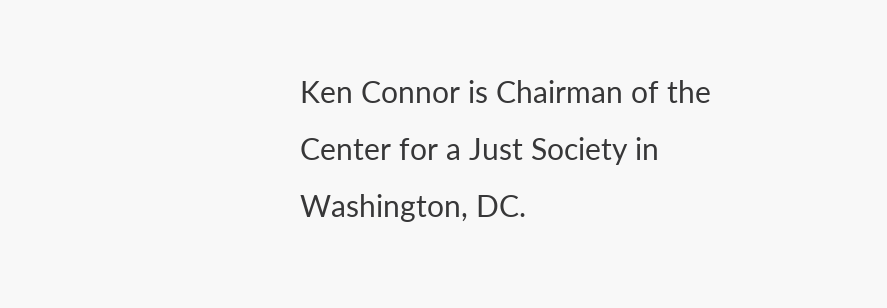Ken Connor is Chairman of the Center for a Just Society in Washington, DC.